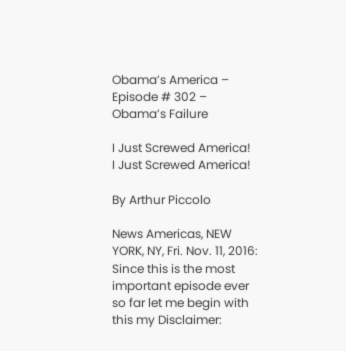Obama’s America – Episode # 302 – Obama’s Failure

I Just Screwed America!
I Just Screwed America!

By Arthur Piccolo

News Americas, NEW YORK, NY, Fri. Nov. 11, 2016:  Since this is the most important episode ever so far let me begin with this my Disclaimer: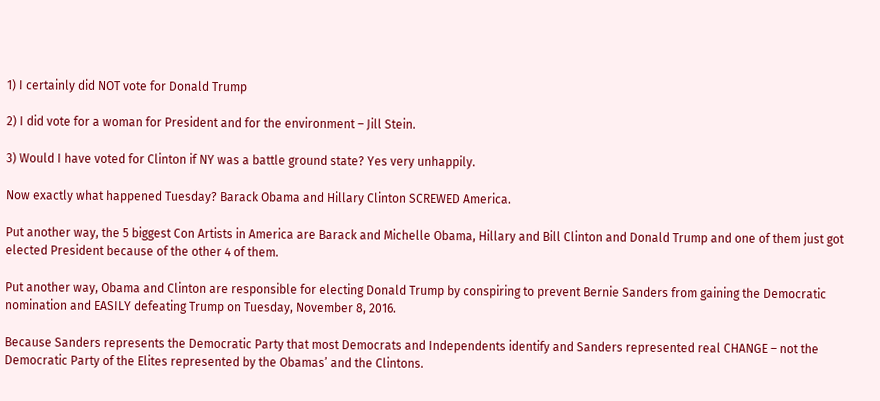1) I certainly did NOT vote for Donald Trump

2) I did vote for a woman for President and for the environment – Jill Stein.

3) Would I have voted for Clinton if NY was a battle ground state? Yes very unhappily.

Now exactly what happened Tuesday? Barack Obama and Hillary Clinton SCREWED America.

Put another way, the 5 biggest Con Artists in America are Barack and Michelle Obama, Hillary and Bill Clinton and Donald Trump and one of them just got elected President because of the other 4 of them.

Put another way, Obama and Clinton are responsible for electing Donald Trump by conspiring to prevent Bernie Sanders from gaining the Democratic nomination and EASILY defeating Trump on Tuesday, November 8, 2016.

Because Sanders represents the Democratic Party that most Democrats and Independents identify and Sanders represented real CHANGE – not the Democratic Party of the Elites represented by the Obamas’ and the Clintons.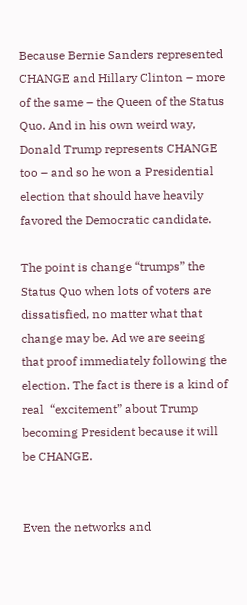Because Bernie Sanders represented CHANGE and Hillary Clinton – more of the same – the Queen of the Status Quo. And in his own weird way, Donald Trump represents CHANGE too – and so he won a Presidential election that should have heavily favored the Democratic candidate.

The point is change “trumps” the Status Quo when lots of voters are dissatisfied, no matter what that change may be. Ad we are seeing that proof immediately following the election. The fact is there is a kind of real  “excitement” about Trump becoming President because it will be CHANGE.


Even the networks and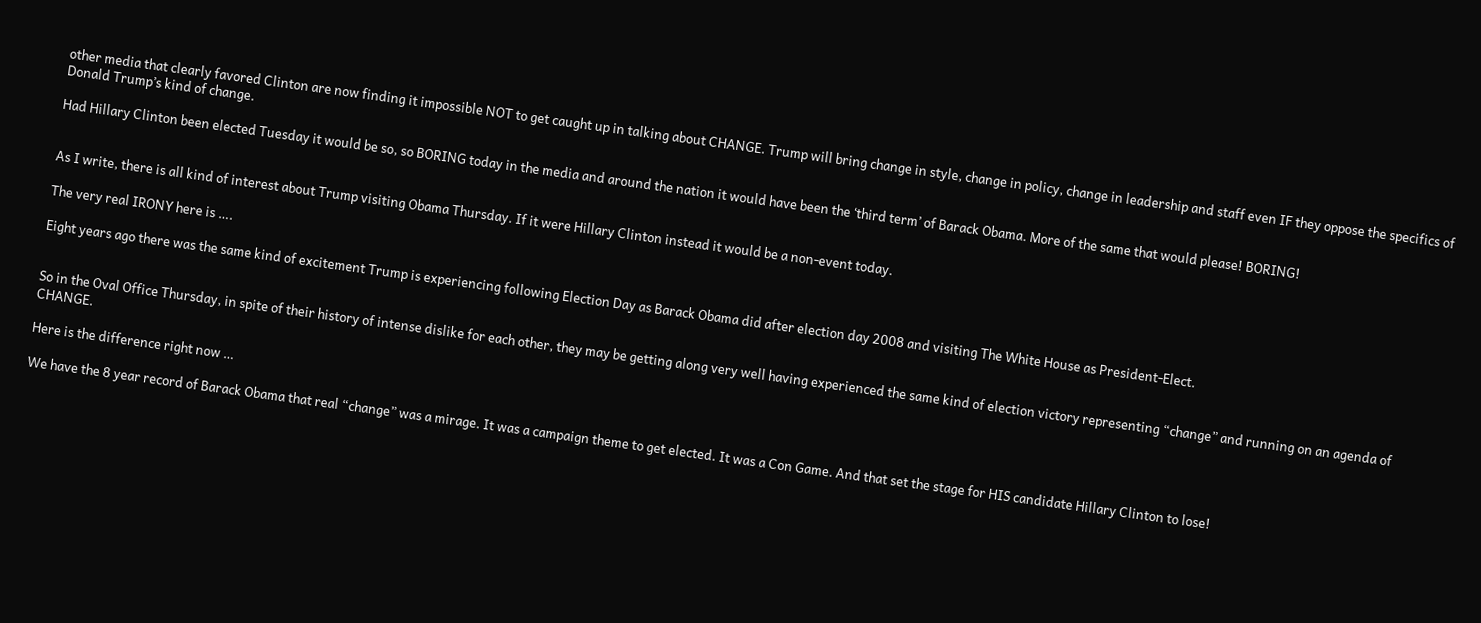other media that clearly favored Clinton are now finding it impossible NOT to get caught up in talking about CHANGE. Trump will bring change in style, change in policy, change in leadership and staff even IF they oppose the specifics of Donald Trump’s kind of change.

Had Hillary Clinton been elected Tuesday it would be so, so BORING today in the media and around the nation it would have been the ‘third term’ of Barack Obama. More of the same that would please! BORING!


As I write, there is all kind of interest about Trump visiting Obama Thursday. If it were Hillary Clinton instead it would be a non-event today.

The very real IRONY here is ….

Eight years ago there was the same kind of excitement Trump is experiencing following Election Day as Barack Obama did after election day 2008 and visiting The White House as President-Elect.


So in the Oval Office Thursday, in spite of their history of intense dislike for each other, they may be getting along very well having experienced the same kind of election victory representing “change” and running on an agenda of CHANGE.

Here is the difference right now …

We have the 8 year record of Barack Obama that real “change” was a mirage. It was a campaign theme to get elected. It was a Con Game. And that set the stage for HIS candidate Hillary Clinton to lose!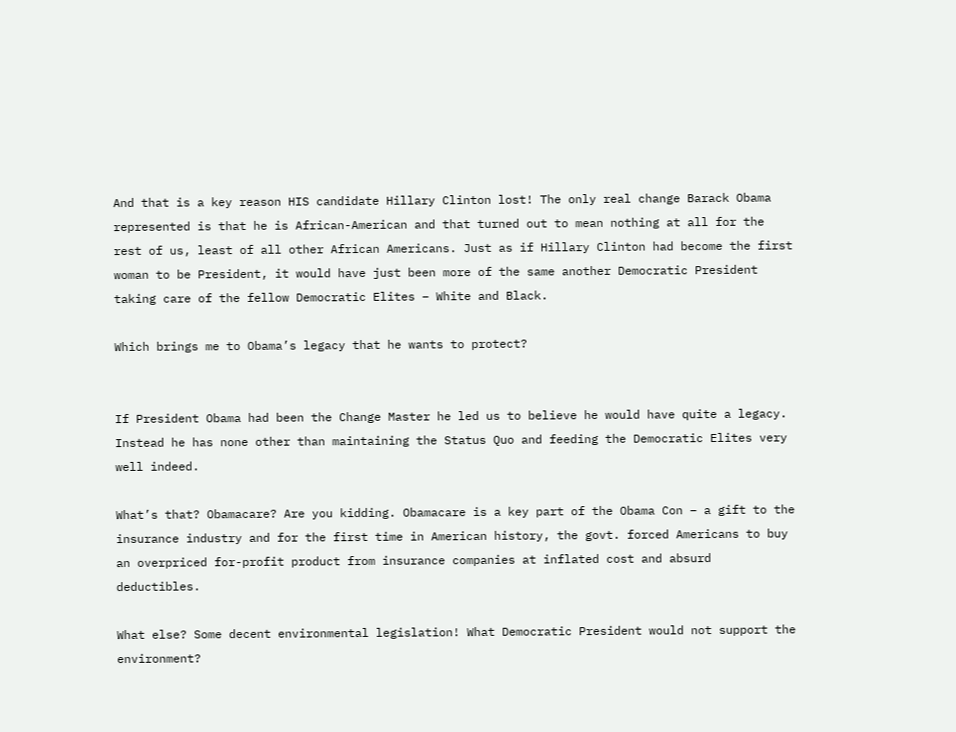And that is a key reason HIS candidate Hillary Clinton lost! The only real change Barack Obama represented is that he is African-American and that turned out to mean nothing at all for the rest of us, least of all other African Americans. Just as if Hillary Clinton had become the first woman to be President, it would have just been more of the same another Democratic President taking care of the fellow Democratic Elites – White and Black.

Which brings me to Obama’s legacy that he wants to protect?


If President Obama had been the Change Master he led us to believe he would have quite a legacy. Instead he has none other than maintaining the Status Quo and feeding the Democratic Elites very well indeed.

What’s that? Obamacare? Are you kidding. Obamacare is a key part of the Obama Con – a gift to the insurance industry and for the first time in American history, the govt. forced Americans to buy an overpriced for-profit product from insurance companies at inflated cost and absurd deductibles.

What else? Some decent environmental legislation! What Democratic President would not support the environment?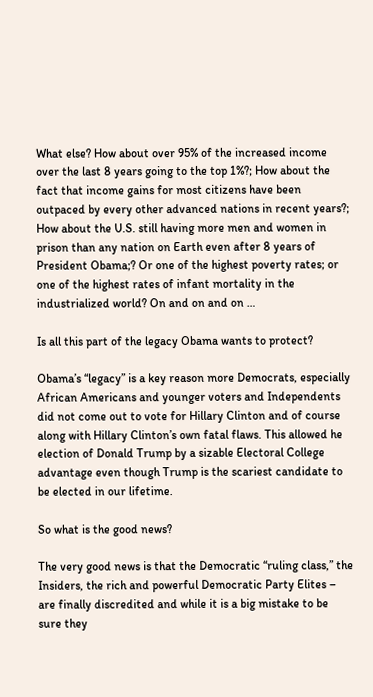What else? How about over 95% of the increased income over the last 8 years going to the top 1%?; How about the fact that income gains for most citizens have been outpaced by every other advanced nations in recent years?; How about the U.S. still having more men and women in prison than any nation on Earth even after 8 years of President Obama;? Or one of the highest poverty rates; or one of the highest rates of infant mortality in the industrialized world? On and on and on …

Is all this part of the legacy Obama wants to protect?

Obama’s “legacy” is a key reason more Democrats, especially African Americans and younger voters and Independents did not come out to vote for Hillary Clinton and of course along with Hillary Clinton’s own fatal flaws. This allowed he election of Donald Trump by a sizable Electoral College advantage even though Trump is the scariest candidate to be elected in our lifetime.

So what is the good news?

The very good news is that the Democratic “ruling class,” the Insiders, the rich and powerful Democratic Party Elites – are finally discredited and while it is a big mistake to be sure they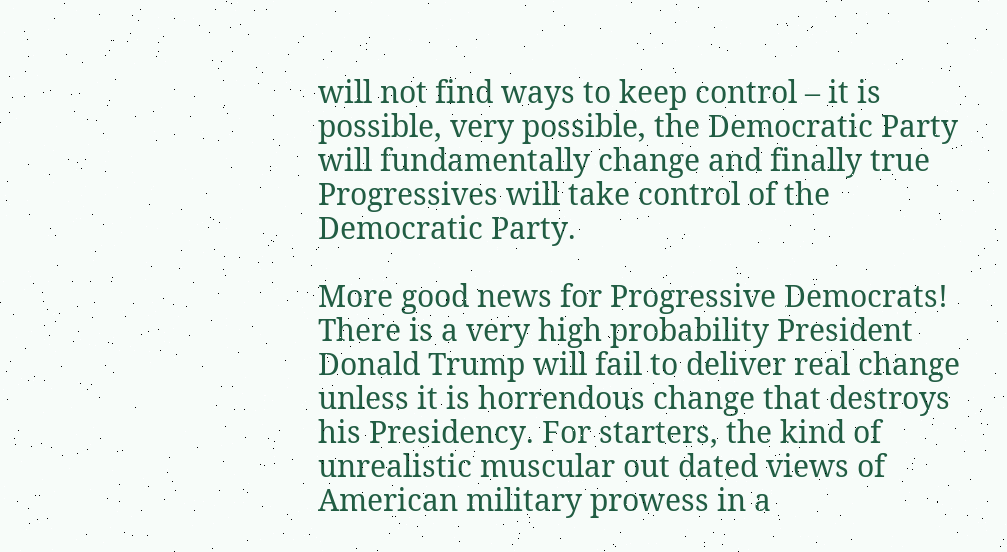will not find ways to keep control – it is possible, very possible, the Democratic Party will fundamentally change and finally true Progressives will take control of the Democratic Party.

More good news for Progressive Democrats!
There is a very high probability President Donald Trump will fail to deliver real change unless it is horrendous change that destroys his Presidency. For starters, the kind of unrealistic muscular out dated views of American military prowess in a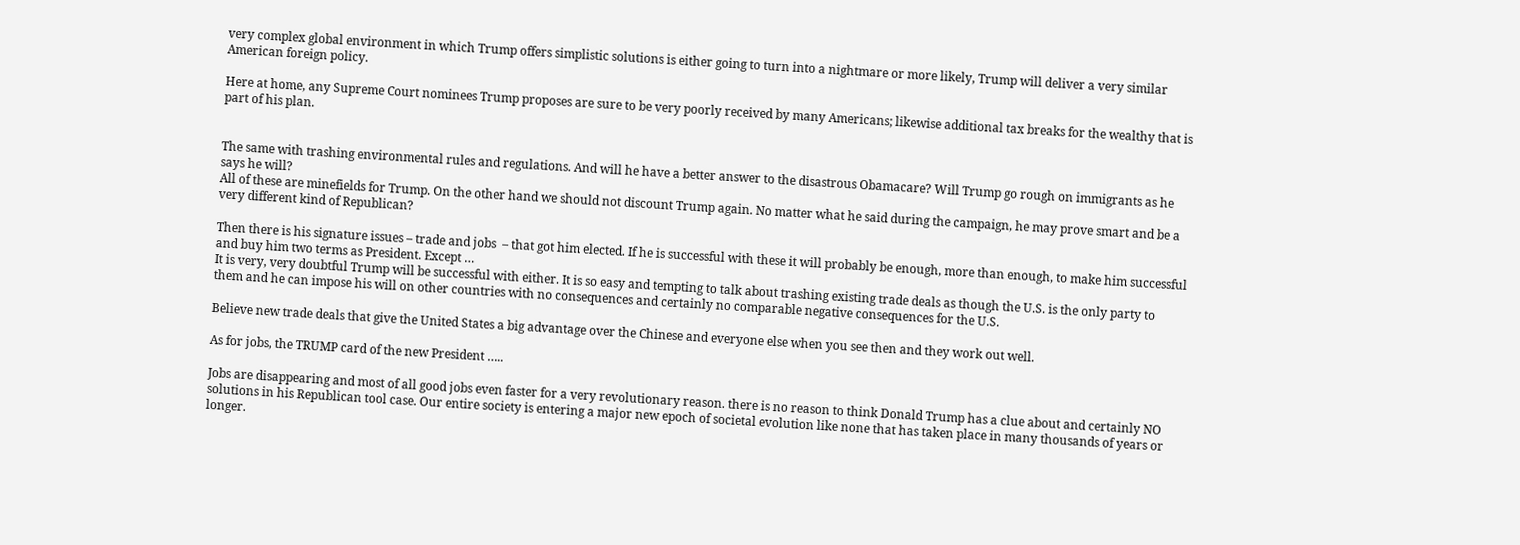very complex global environment in which Trump offers simplistic solutions is either going to turn into a nightmare or more likely, Trump will deliver a very similar American foreign policy.

Here at home, any Supreme Court nominees Trump proposes are sure to be very poorly received by many Americans; likewise additional tax breaks for the wealthy that is part of his plan.


The same with trashing environmental rules and regulations. And will he have a better answer to the disastrous Obamacare? Will Trump go rough on immigrants as he says he will?
All of these are minefields for Trump. On the other hand we should not discount Trump again. No matter what he said during the campaign, he may prove smart and be a very different kind of Republican?

Then there is his signature issues – trade and jobs  – that got him elected. If he is successful with these it will probably be enough, more than enough, to make him successful and buy him two terms as President. Except …
It is very, very doubtful Trump will be successful with either. It is so easy and tempting to talk about trashing existing trade deals as though the U.S. is the only party to them and he can impose his will on other countries with no consequences and certainly no comparable negative consequences for the U.S.

Believe new trade deals that give the United States a big advantage over the Chinese and everyone else when you see then and they work out well.

As for jobs, the TRUMP card of the new President …..

Jobs are disappearing and most of all good jobs even faster for a very revolutionary reason. there is no reason to think Donald Trump has a clue about and certainly NO solutions in his Republican tool case. Our entire society is entering a major new epoch of societal evolution like none that has taken place in many thousands of years or longer.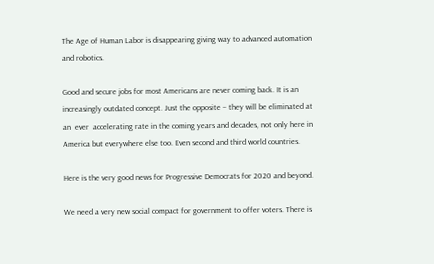The Age of Human Labor is disappearing giving way to advanced automation and robotics.

Good and secure jobs for most Americans are never coming back. It is an increasingly outdated concept. Just the opposite – they will be eliminated at an  ever  accelerating rate in the coming years and decades, not only here in America but everywhere else too. Even second and third world countries.

Here is the very good news for Progressive Democrats for 2020 and beyond.

We need a very new social compact for government to offer voters. There is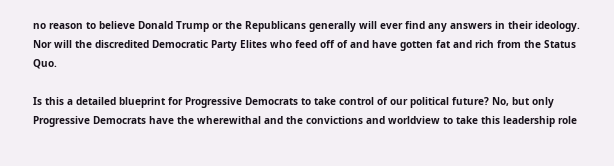no reason to believe Donald Trump or the Republicans generally will ever find any answers in their ideology. Nor will the discredited Democratic Party Elites who feed off of and have gotten fat and rich from the Status Quo.

Is this a detailed blueprint for Progressive Democrats to take control of our political future? No, but only Progressive Democrats have the wherewithal and the convictions and worldview to take this leadership role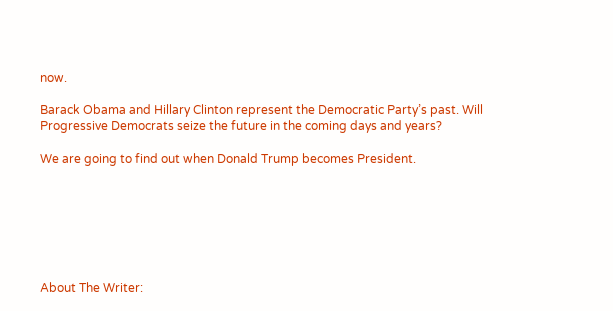now.

Barack Obama and Hillary Clinton represent the Democratic Party’s past. Will Progressive Democrats seize the future in the coming days and years?

We are going to find out when Donald Trump becomes President.







About The Writer: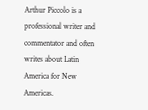Arthur Piccolo is a professional writer and commentator and often writes about Latin America for New Americas.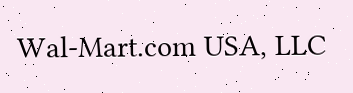Wal-Mart.com USA, LLC